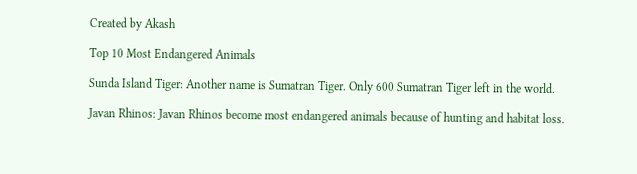Created by Akash

Top 10 Most Endangered Animals

Sunda Island Tiger: Another name is Sumatran Tiger. Only 600 Sumatran Tiger left in the world.

Javan Rhinos: Javan Rhinos become most endangered animals because of hunting and habitat loss.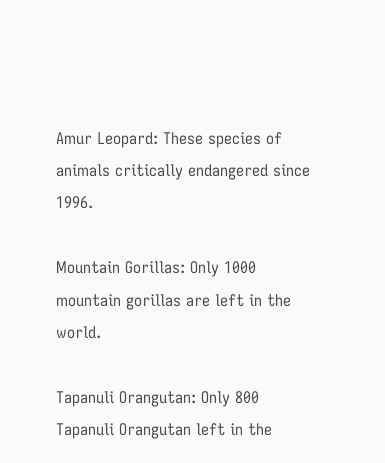Amur Leopard: These species of animals critically endangered since 1996.

Mountain Gorillas: Only 1000 mountain gorillas are left in the world.

Tapanuli Orangutan: Only 800 Tapanuli Orangutan left in the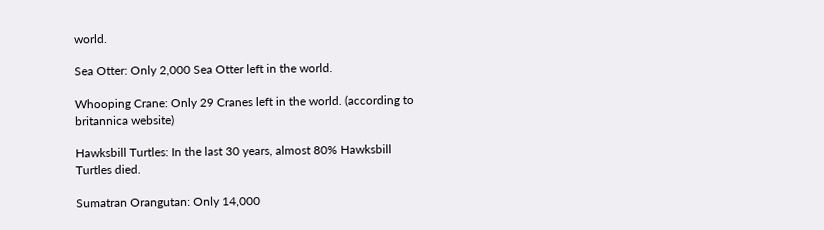world.

Sea Otter: Only 2,000 Sea Otter left in the world.

Whooping Crane: Only 29 Cranes left in the world. (according to britannica website)

Hawksbill Turtles: In the last 30 years, almost 80% Hawksbill Turtles died.

Sumatran Orangutan: Only 14,000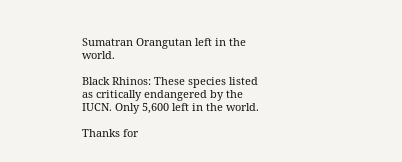Sumatran Orangutan left in the world.

Black Rhinos: These species listed as critically endangered by the IUCN. Only 5,600 left in the world.

Thanks for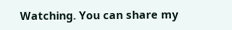Watching. You can share my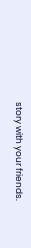story with your friends.